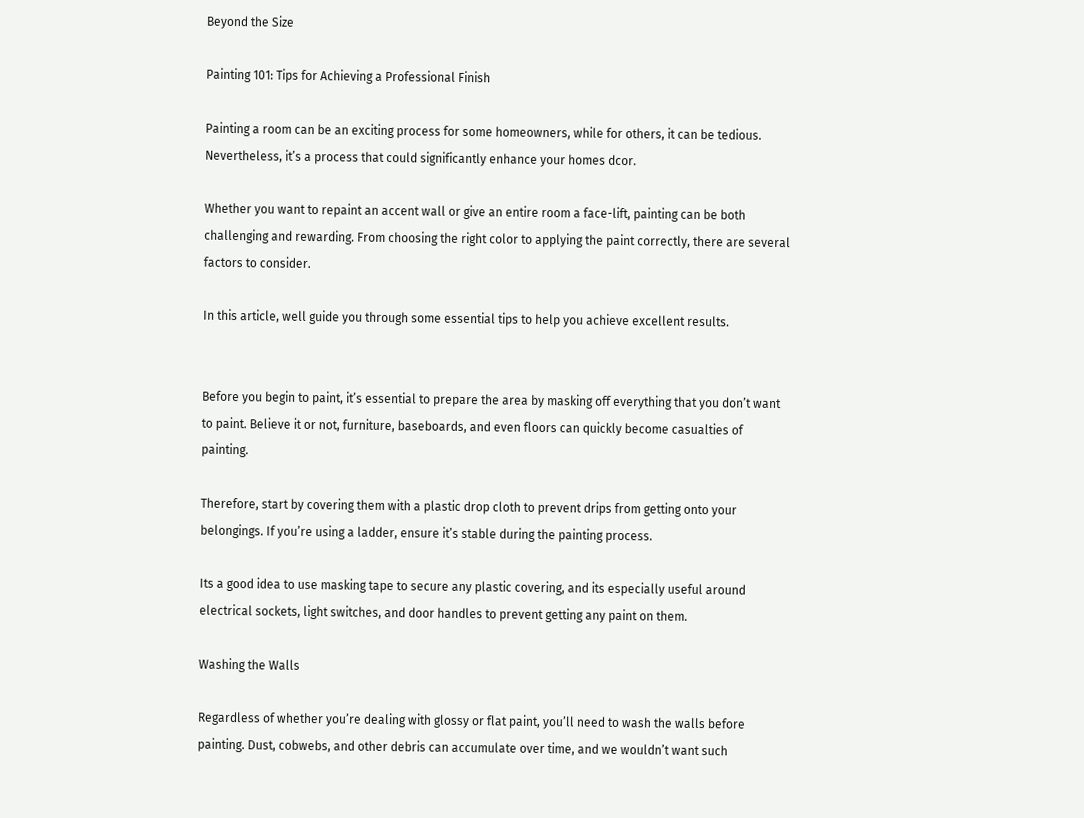Beyond the Size

Painting 101: Tips for Achieving a Professional Finish

Painting a room can be an exciting process for some homeowners, while for others, it can be tedious. Nevertheless, it’s a process that could significantly enhance your homes dcor.

Whether you want to repaint an accent wall or give an entire room a face-lift, painting can be both challenging and rewarding. From choosing the right color to applying the paint correctly, there are several factors to consider.

In this article, well guide you through some essential tips to help you achieve excellent results.


Before you begin to paint, it’s essential to prepare the area by masking off everything that you don’t want to paint. Believe it or not, furniture, baseboards, and even floors can quickly become casualties of painting.

Therefore, start by covering them with a plastic drop cloth to prevent drips from getting onto your belongings. If you’re using a ladder, ensure it’s stable during the painting process.

Its a good idea to use masking tape to secure any plastic covering, and its especially useful around electrical sockets, light switches, and door handles to prevent getting any paint on them.

Washing the Walls

Regardless of whether you’re dealing with glossy or flat paint, you’ll need to wash the walls before painting. Dust, cobwebs, and other debris can accumulate over time, and we wouldn’t want such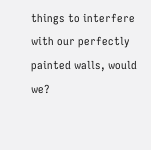things to interfere with our perfectly painted walls, would we?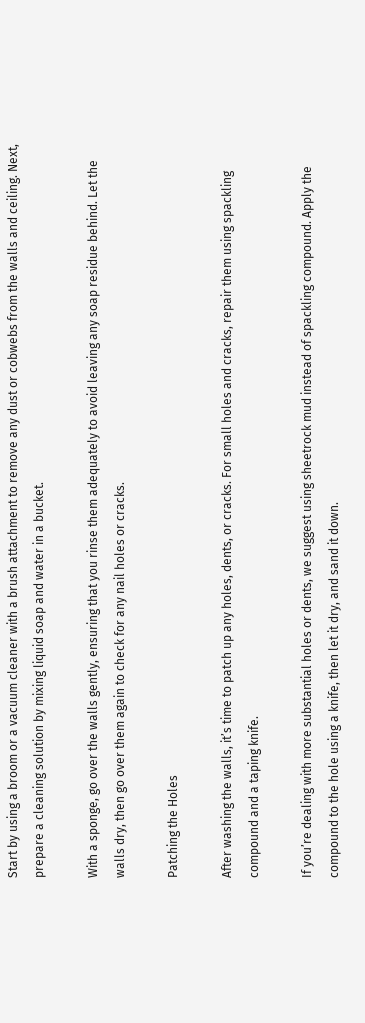Start by using a broom or a vacuum cleaner with a brush attachment to remove any dust or cobwebs from the walls and ceiling. Next, prepare a cleaning solution by mixing liquid soap and water in a bucket.

With a sponge, go over the walls gently, ensuring that you rinse them adequately to avoid leaving any soap residue behind. Let the walls dry, then go over them again to check for any nail holes or cracks.

Patching the Holes

After washing the walls, it’s time to patch up any holes, dents, or cracks. For small holes and cracks, repair them using spackling compound and a taping knife.

If you’re dealing with more substantial holes or dents, we suggest using sheetrock mud instead of spackling compound. Apply the compound to the hole using a knife, then let it dry, and sand it down.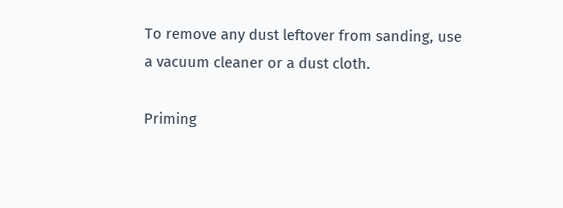To remove any dust leftover from sanding, use a vacuum cleaner or a dust cloth.

Priming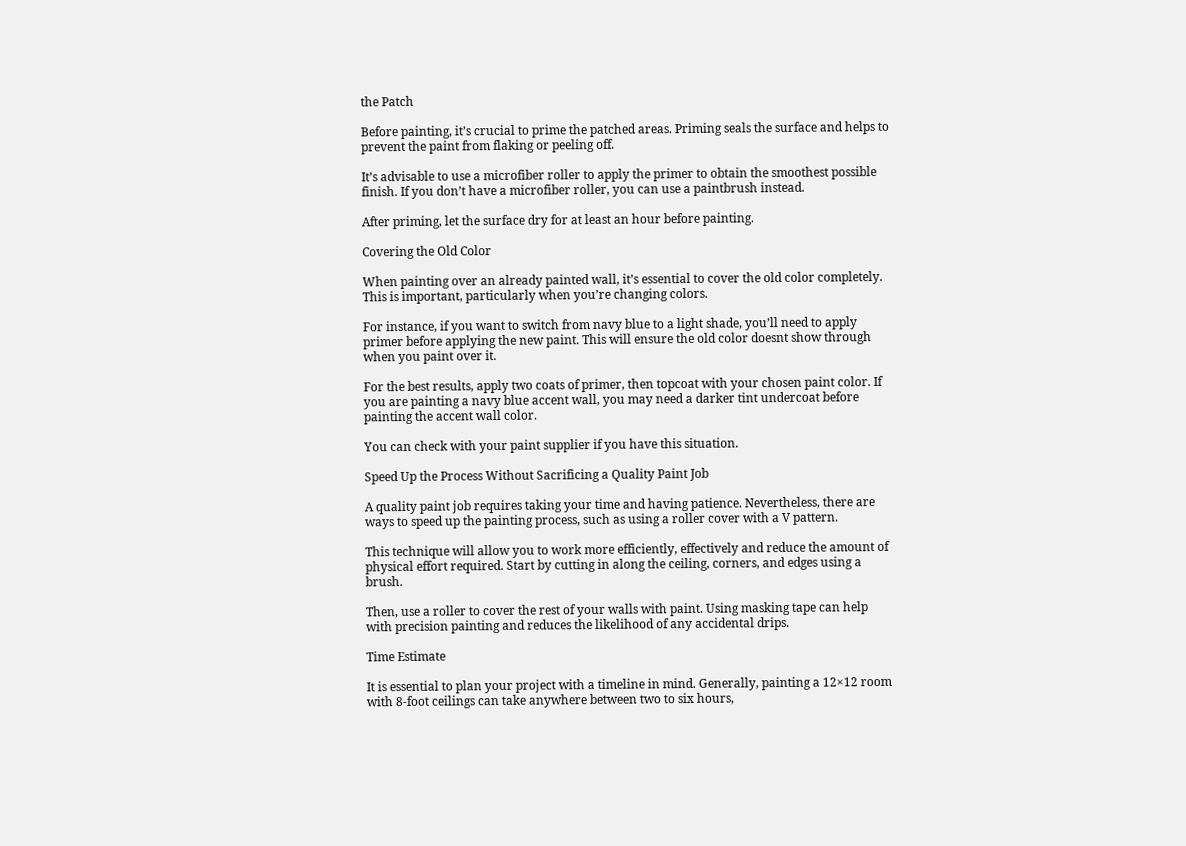the Patch

Before painting, it’s crucial to prime the patched areas. Priming seals the surface and helps to prevent the paint from flaking or peeling off.

It’s advisable to use a microfiber roller to apply the primer to obtain the smoothest possible finish. If you don’t have a microfiber roller, you can use a paintbrush instead.

After priming, let the surface dry for at least an hour before painting.

Covering the Old Color

When painting over an already painted wall, it’s essential to cover the old color completely. This is important, particularly when you’re changing colors.

For instance, if you want to switch from navy blue to a light shade, you’ll need to apply primer before applying the new paint. This will ensure the old color doesnt show through when you paint over it.

For the best results, apply two coats of primer, then topcoat with your chosen paint color. If you are painting a navy blue accent wall, you may need a darker tint undercoat before painting the accent wall color.

You can check with your paint supplier if you have this situation.

Speed Up the Process Without Sacrificing a Quality Paint Job

A quality paint job requires taking your time and having patience. Nevertheless, there are ways to speed up the painting process, such as using a roller cover with a V pattern.

This technique will allow you to work more efficiently, effectively and reduce the amount of physical effort required. Start by cutting in along the ceiling, corners, and edges using a brush.

Then, use a roller to cover the rest of your walls with paint. Using masking tape can help with precision painting and reduces the likelihood of any accidental drips.

Time Estimate

It is essential to plan your project with a timeline in mind. Generally, painting a 12×12 room with 8-foot ceilings can take anywhere between two to six hours,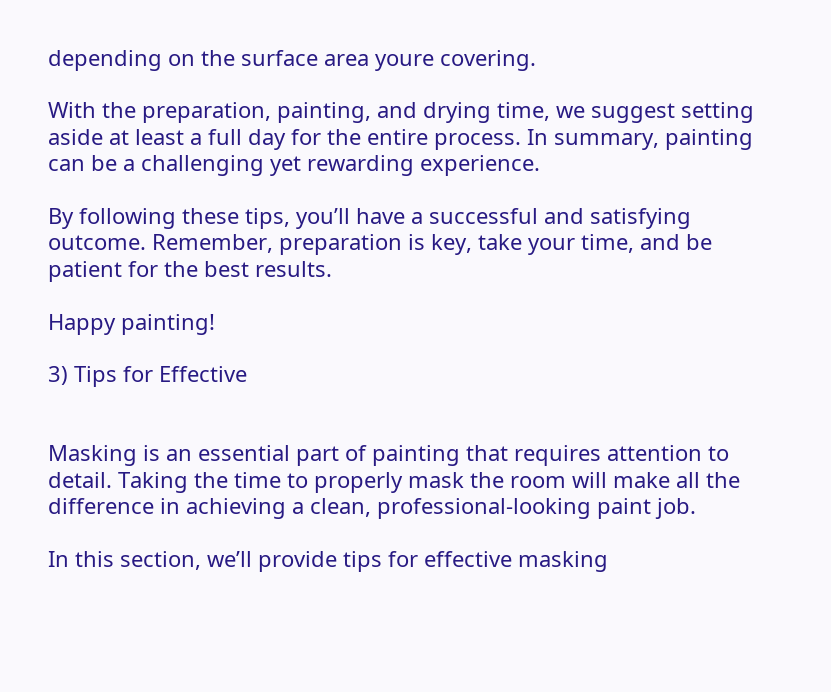depending on the surface area youre covering.

With the preparation, painting, and drying time, we suggest setting aside at least a full day for the entire process. In summary, painting can be a challenging yet rewarding experience.

By following these tips, you’ll have a successful and satisfying outcome. Remember, preparation is key, take your time, and be patient for the best results.

Happy painting!

3) Tips for Effective


Masking is an essential part of painting that requires attention to detail. Taking the time to properly mask the room will make all the difference in achieving a clean, professional-looking paint job.

In this section, we’ll provide tips for effective masking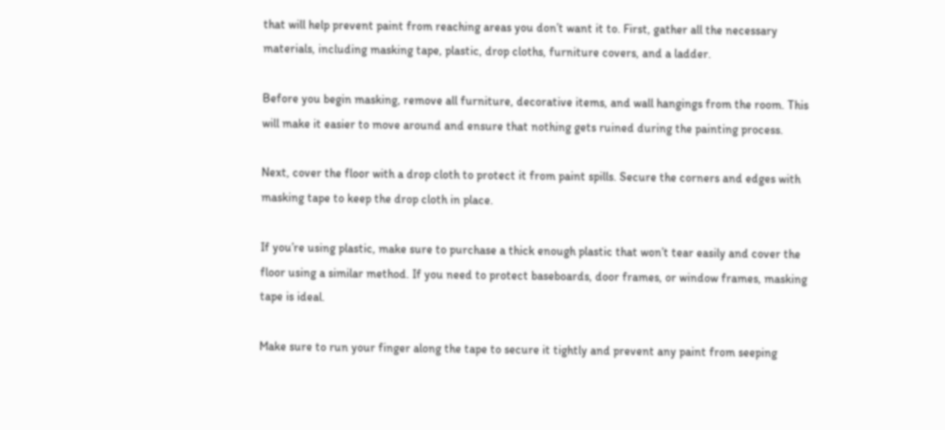that will help prevent paint from reaching areas you don’t want it to. First, gather all the necessary materials, including masking tape, plastic, drop cloths, furniture covers, and a ladder.

Before you begin masking, remove all furniture, decorative items, and wall hangings from the room. This will make it easier to move around and ensure that nothing gets ruined during the painting process.

Next, cover the floor with a drop cloth to protect it from paint spills. Secure the corners and edges with masking tape to keep the drop cloth in place.

If you’re using plastic, make sure to purchase a thick enough plastic that won’t tear easily and cover the floor using a similar method. If you need to protect baseboards, door frames, or window frames, masking tape is ideal.

Make sure to run your finger along the tape to secure it tightly and prevent any paint from seeping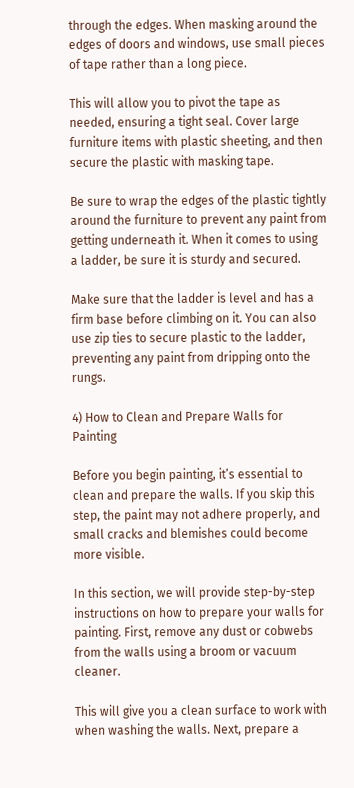through the edges. When masking around the edges of doors and windows, use small pieces of tape rather than a long piece.

This will allow you to pivot the tape as needed, ensuring a tight seal. Cover large furniture items with plastic sheeting, and then secure the plastic with masking tape.

Be sure to wrap the edges of the plastic tightly around the furniture to prevent any paint from getting underneath it. When it comes to using a ladder, be sure it is sturdy and secured.

Make sure that the ladder is level and has a firm base before climbing on it. You can also use zip ties to secure plastic to the ladder, preventing any paint from dripping onto the rungs.

4) How to Clean and Prepare Walls for Painting

Before you begin painting, it’s essential to clean and prepare the walls. If you skip this step, the paint may not adhere properly, and small cracks and blemishes could become more visible.

In this section, we will provide step-by-step instructions on how to prepare your walls for painting. First, remove any dust or cobwebs from the walls using a broom or vacuum cleaner.

This will give you a clean surface to work with when washing the walls. Next, prepare a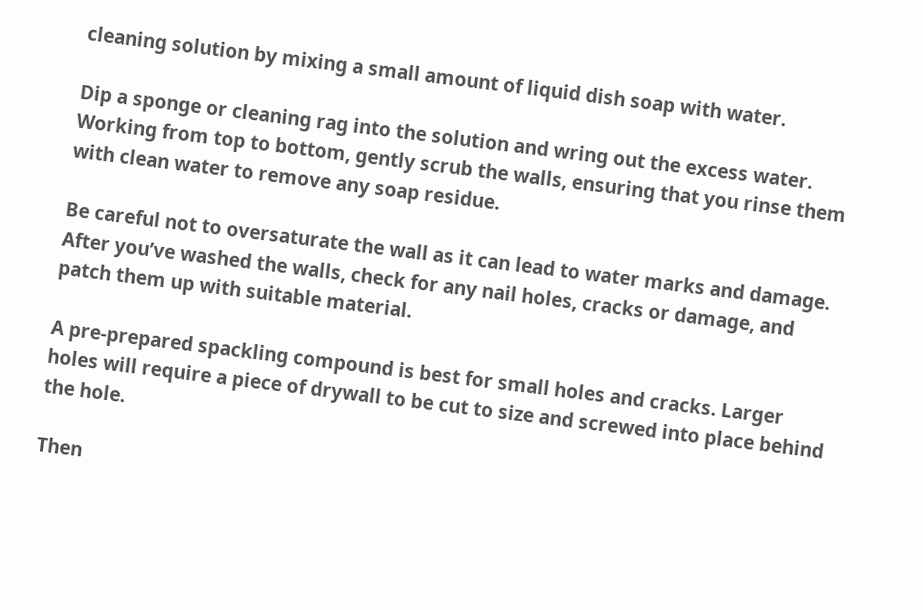cleaning solution by mixing a small amount of liquid dish soap with water.

Dip a sponge or cleaning rag into the solution and wring out the excess water. Working from top to bottom, gently scrub the walls, ensuring that you rinse them with clean water to remove any soap residue.

Be careful not to oversaturate the wall as it can lead to water marks and damage. After you’ve washed the walls, check for any nail holes, cracks or damage, and patch them up with suitable material.

A pre-prepared spackling compound is best for small holes and cracks. Larger holes will require a piece of drywall to be cut to size and screwed into place behind the hole.

Then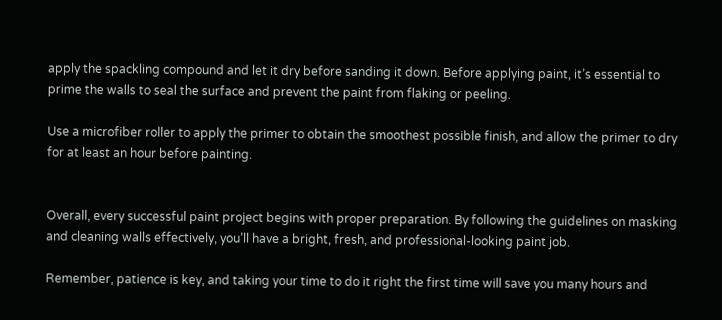apply the spackling compound and let it dry before sanding it down. Before applying paint, it’s essential to prime the walls to seal the surface and prevent the paint from flaking or peeling.

Use a microfiber roller to apply the primer to obtain the smoothest possible finish, and allow the primer to dry for at least an hour before painting.


Overall, every successful paint project begins with proper preparation. By following the guidelines on masking and cleaning walls effectively, you’ll have a bright, fresh, and professional-looking paint job.

Remember, patience is key, and taking your time to do it right the first time will save you many hours and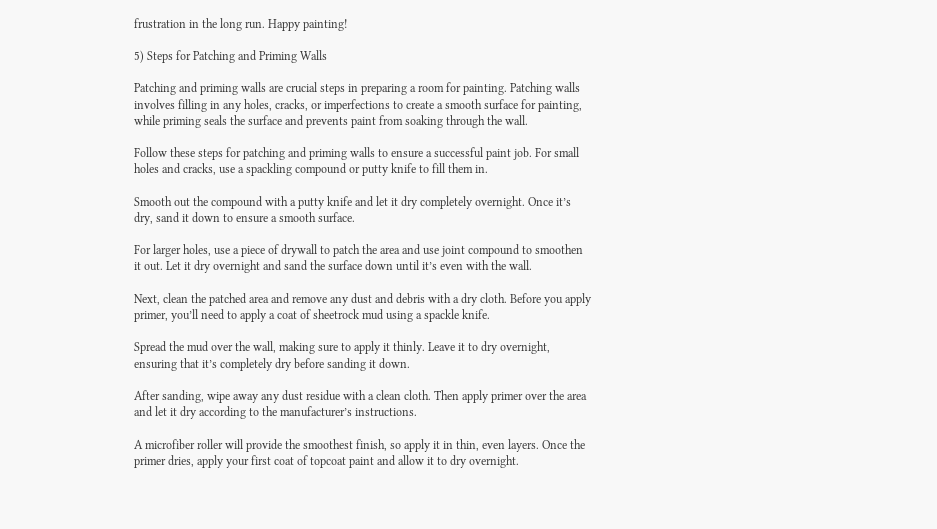frustration in the long run. Happy painting!

5) Steps for Patching and Priming Walls

Patching and priming walls are crucial steps in preparing a room for painting. Patching walls involves filling in any holes, cracks, or imperfections to create a smooth surface for painting, while priming seals the surface and prevents paint from soaking through the wall.

Follow these steps for patching and priming walls to ensure a successful paint job. For small holes and cracks, use a spackling compound or putty knife to fill them in.

Smooth out the compound with a putty knife and let it dry completely overnight. Once it’s dry, sand it down to ensure a smooth surface.

For larger holes, use a piece of drywall to patch the area and use joint compound to smoothen it out. Let it dry overnight and sand the surface down until it’s even with the wall.

Next, clean the patched area and remove any dust and debris with a dry cloth. Before you apply primer, you’ll need to apply a coat of sheetrock mud using a spackle knife.

Spread the mud over the wall, making sure to apply it thinly. Leave it to dry overnight, ensuring that it’s completely dry before sanding it down.

After sanding, wipe away any dust residue with a clean cloth. Then apply primer over the area and let it dry according to the manufacturer’s instructions.

A microfiber roller will provide the smoothest finish, so apply it in thin, even layers. Once the primer dries, apply your first coat of topcoat paint and allow it to dry overnight.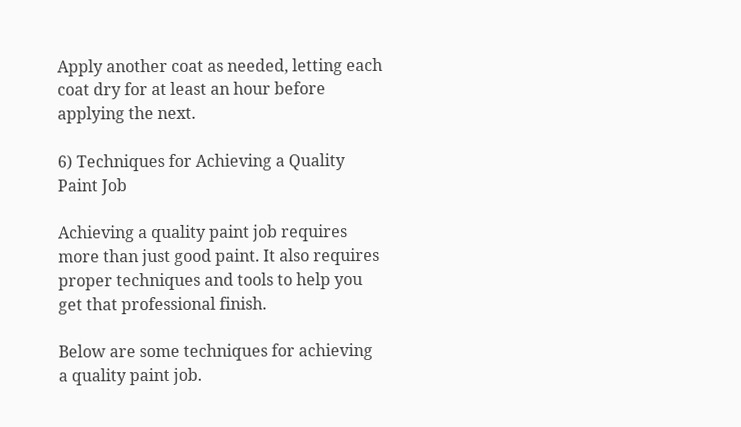Apply another coat as needed, letting each coat dry for at least an hour before applying the next.

6) Techniques for Achieving a Quality Paint Job

Achieving a quality paint job requires more than just good paint. It also requires proper techniques and tools to help you get that professional finish.

Below are some techniques for achieving a quality paint job.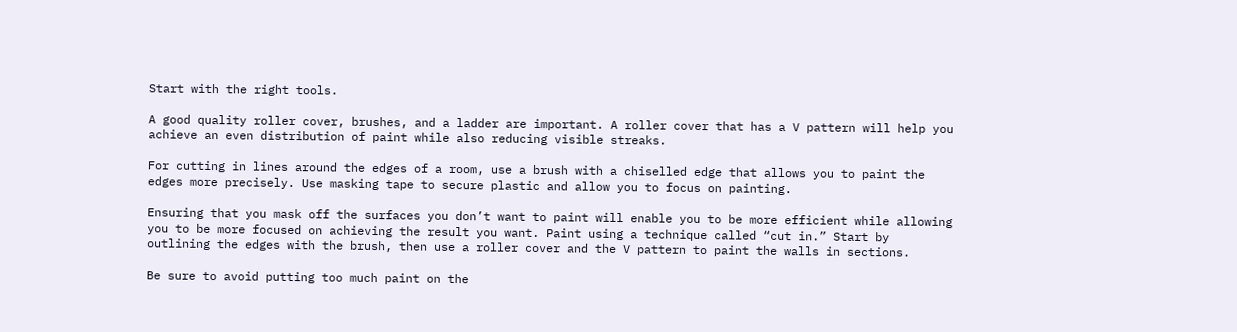Start with the right tools.

A good quality roller cover, brushes, and a ladder are important. A roller cover that has a V pattern will help you achieve an even distribution of paint while also reducing visible streaks.

For cutting in lines around the edges of a room, use a brush with a chiselled edge that allows you to paint the edges more precisely. Use masking tape to secure plastic and allow you to focus on painting.

Ensuring that you mask off the surfaces you don’t want to paint will enable you to be more efficient while allowing you to be more focused on achieving the result you want. Paint using a technique called “cut in.” Start by outlining the edges with the brush, then use a roller cover and the V pattern to paint the walls in sections.

Be sure to avoid putting too much paint on the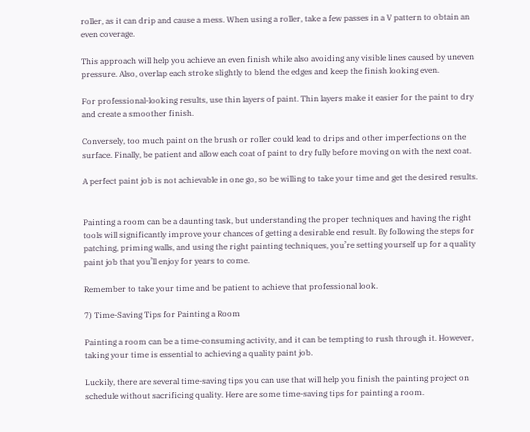roller, as it can drip and cause a mess. When using a roller, take a few passes in a V pattern to obtain an even coverage.

This approach will help you achieve an even finish while also avoiding any visible lines caused by uneven pressure. Also, overlap each stroke slightly to blend the edges and keep the finish looking even.

For professional-looking results, use thin layers of paint. Thin layers make it easier for the paint to dry and create a smoother finish.

Conversely, too much paint on the brush or roller could lead to drips and other imperfections on the surface. Finally, be patient and allow each coat of paint to dry fully before moving on with the next coat.

A perfect paint job is not achievable in one go, so be willing to take your time and get the desired results.


Painting a room can be a daunting task, but understanding the proper techniques and having the right tools will significantly improve your chances of getting a desirable end result. By following the steps for patching, priming walls, and using the right painting techniques, you’re setting yourself up for a quality paint job that you’ll enjoy for years to come.

Remember to take your time and be patient to achieve that professional look.

7) Time-Saving Tips for Painting a Room

Painting a room can be a time-consuming activity, and it can be tempting to rush through it. However, taking your time is essential to achieving a quality paint job.

Luckily, there are several time-saving tips you can use that will help you finish the painting project on schedule without sacrificing quality. Here are some time-saving tips for painting a room.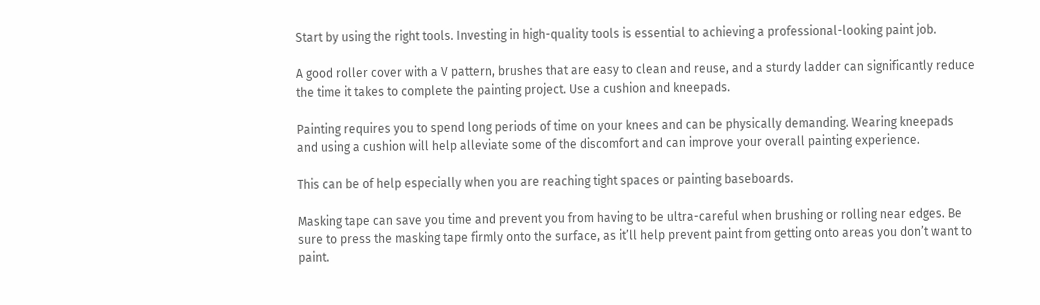Start by using the right tools. Investing in high-quality tools is essential to achieving a professional-looking paint job.

A good roller cover with a V pattern, brushes that are easy to clean and reuse, and a sturdy ladder can significantly reduce the time it takes to complete the painting project. Use a cushion and kneepads.

Painting requires you to spend long periods of time on your knees and can be physically demanding. Wearing kneepads and using a cushion will help alleviate some of the discomfort and can improve your overall painting experience.

This can be of help especially when you are reaching tight spaces or painting baseboards.

Masking tape can save you time and prevent you from having to be ultra-careful when brushing or rolling near edges. Be sure to press the masking tape firmly onto the surface, as it’ll help prevent paint from getting onto areas you don’t want to paint.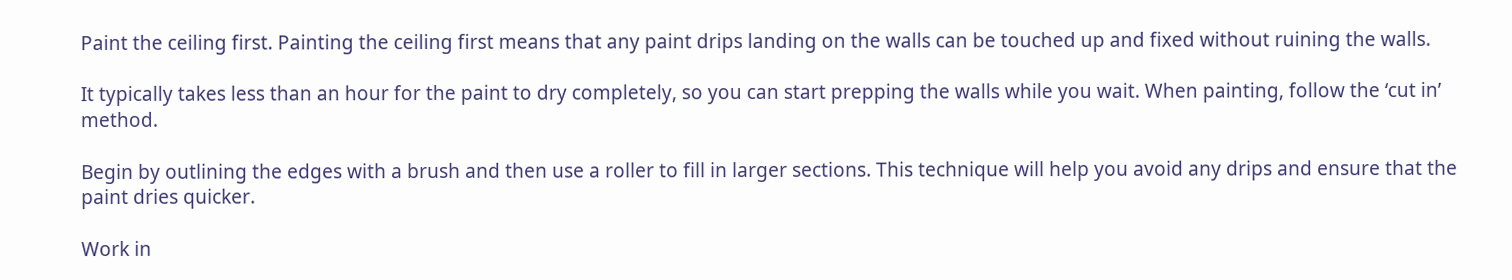Paint the ceiling first. Painting the ceiling first means that any paint drips landing on the walls can be touched up and fixed without ruining the walls.

It typically takes less than an hour for the paint to dry completely, so you can start prepping the walls while you wait. When painting, follow the ‘cut in’ method.

Begin by outlining the edges with a brush and then use a roller to fill in larger sections. This technique will help you avoid any drips and ensure that the paint dries quicker.

Work in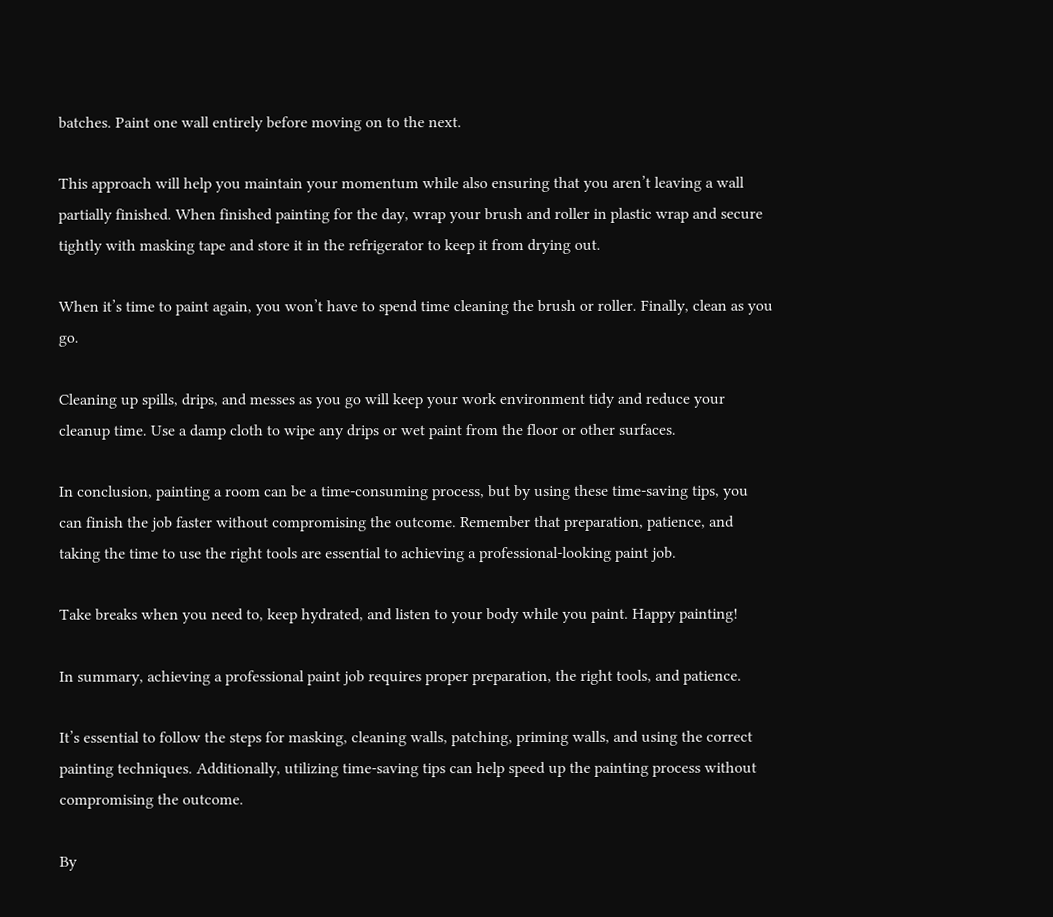batches. Paint one wall entirely before moving on to the next.

This approach will help you maintain your momentum while also ensuring that you aren’t leaving a wall partially finished. When finished painting for the day, wrap your brush and roller in plastic wrap and secure tightly with masking tape and store it in the refrigerator to keep it from drying out.

When it’s time to paint again, you won’t have to spend time cleaning the brush or roller. Finally, clean as you go.

Cleaning up spills, drips, and messes as you go will keep your work environment tidy and reduce your cleanup time. Use a damp cloth to wipe any drips or wet paint from the floor or other surfaces.

In conclusion, painting a room can be a time-consuming process, but by using these time-saving tips, you can finish the job faster without compromising the outcome. Remember that preparation, patience, and taking the time to use the right tools are essential to achieving a professional-looking paint job.

Take breaks when you need to, keep hydrated, and listen to your body while you paint. Happy painting!

In summary, achieving a professional paint job requires proper preparation, the right tools, and patience.

It’s essential to follow the steps for masking, cleaning walls, patching, priming walls, and using the correct painting techniques. Additionally, utilizing time-saving tips can help speed up the painting process without compromising the outcome.

By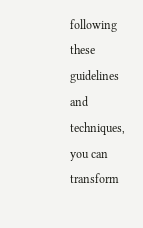following these guidelines and techniques, you can transform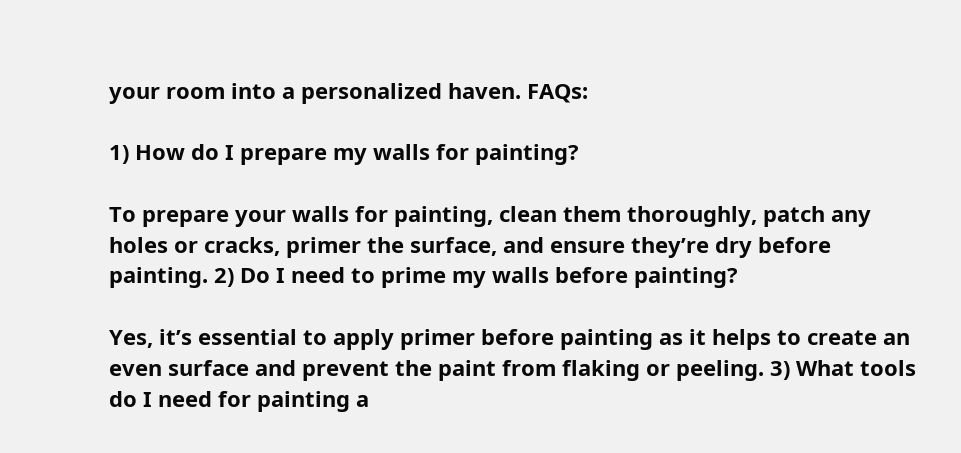your room into a personalized haven. FAQs:

1) How do I prepare my walls for painting?

To prepare your walls for painting, clean them thoroughly, patch any holes or cracks, primer the surface, and ensure they’re dry before painting. 2) Do I need to prime my walls before painting?

Yes, it’s essential to apply primer before painting as it helps to create an even surface and prevent the paint from flaking or peeling. 3) What tools do I need for painting a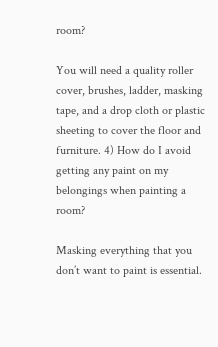room?

You will need a quality roller cover, brushes, ladder, masking tape, and a drop cloth or plastic sheeting to cover the floor and furniture. 4) How do I avoid getting any paint on my belongings when painting a room?

Masking everything that you don’t want to paint is essential.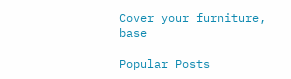Cover your furniture, base

Popular Posts